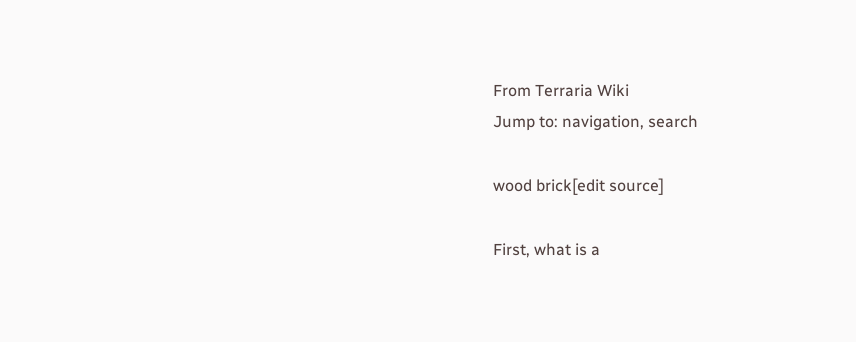From Terraria Wiki
Jump to: navigation, search

wood brick[edit source]

First, what is a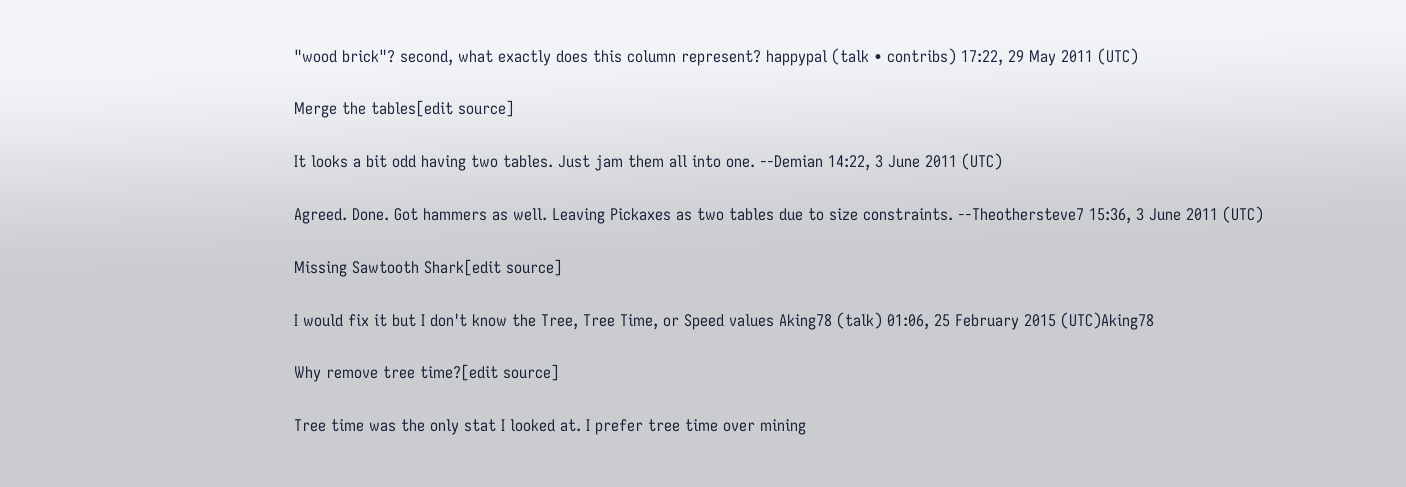"wood brick"? second, what exactly does this column represent? happypal (talk • contribs) 17:22, 29 May 2011 (UTC)

Merge the tables[edit source]

It looks a bit odd having two tables. Just jam them all into one. --Demian 14:22, 3 June 2011 (UTC)

Agreed. Done. Got hammers as well. Leaving Pickaxes as two tables due to size constraints. --Theothersteve7 15:36, 3 June 2011 (UTC)

Missing Sawtooth Shark[edit source]

I would fix it but I don't know the Tree, Tree Time, or Speed values Aking78 (talk) 01:06, 25 February 2015 (UTC)Aking78

Why remove tree time?[edit source]

Tree time was the only stat I looked at. I prefer tree time over mining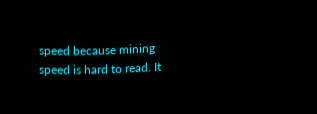speed because mining speed is hard to read. It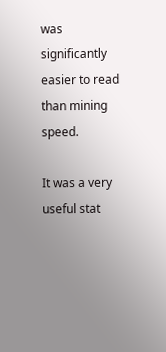was significantly easier to read than mining speed.

It was a very useful stat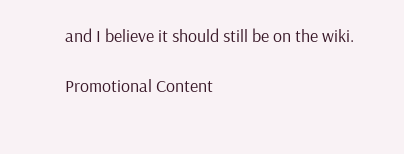and I believe it should still be on the wiki.

Promotional Content